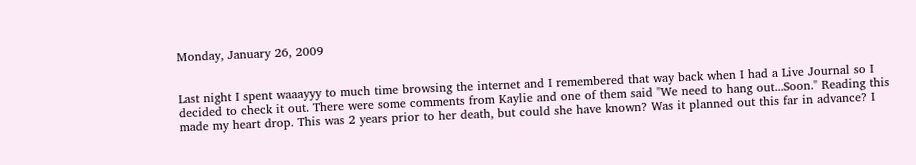Monday, January 26, 2009


Last night I spent waaayyy to much time browsing the internet and I remembered that way back when I had a Live Journal so I decided to check it out. There were some comments from Kaylie and one of them said "We need to hang out...Soon." Reading this made my heart drop. This was 2 years prior to her death, but could she have known? Was it planned out this far in advance? I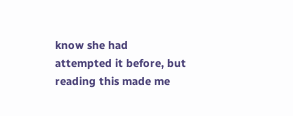know she had attempted it before, but reading this made me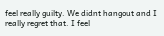feel really guilty. We didnt hangout and I really regret that. I feel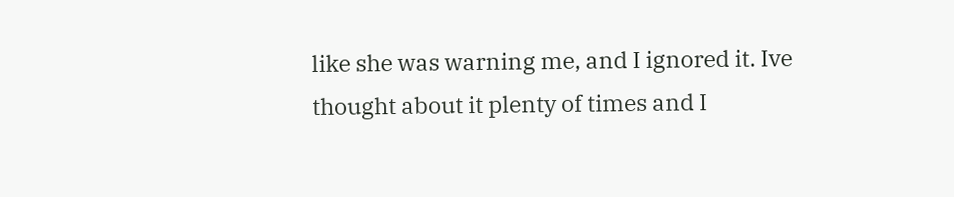like she was warning me, and I ignored it. Ive thought about it plenty of times and I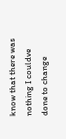know that there was nothing I couldve done to change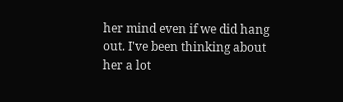her mind even if we did hang out. I've been thinking about her a lot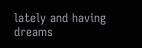lately and having dreams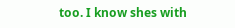too. I know shes with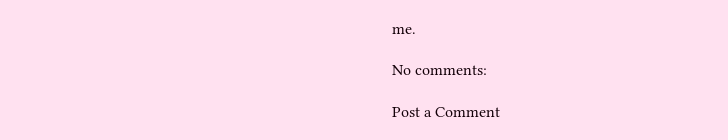me.

No comments:

Post a Comment